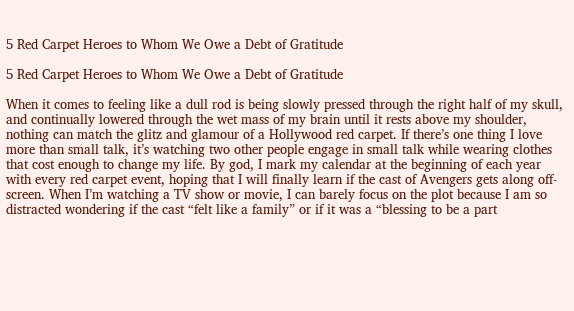5 Red Carpet Heroes to Whom We Owe a Debt of Gratitude

5 Red Carpet Heroes to Whom We Owe a Debt of Gratitude

When it comes to feeling like a dull rod is being slowly pressed through the right half of my skull, and continually lowered through the wet mass of my brain until it rests above my shoulder, nothing can match the glitz and glamour of a Hollywood red carpet. If there’s one thing I love more than small talk, it’s watching two other people engage in small talk while wearing clothes that cost enough to change my life. By god, I mark my calendar at the beginning of each year with every red carpet event, hoping that I will finally learn if the cast of Avengers gets along off-screen. When I’m watching a TV show or movie, I can barely focus on the plot because I am so distracted wondering if the cast “felt like a family” or if it was a “blessing to be a part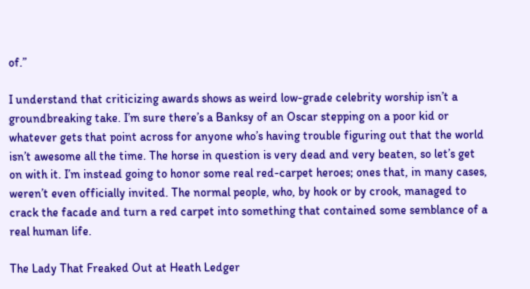of.”

I understand that criticizing awards shows as weird low-grade celebrity worship isn’t a groundbreaking take. I’m sure there’s a Banksy of an Oscar stepping on a poor kid or whatever gets that point across for anyone who’s having trouble figuring out that the world isn’t awesome all the time. The horse in question is very dead and very beaten, so let’s get on with it. I’m instead going to honor some real red-carpet heroes; ones that, in many cases, weren’t even officially invited. The normal people, who, by hook or by crook, managed to crack the facade and turn a red carpet into something that contained some semblance of a real human life.

The Lady That Freaked Out at Heath Ledger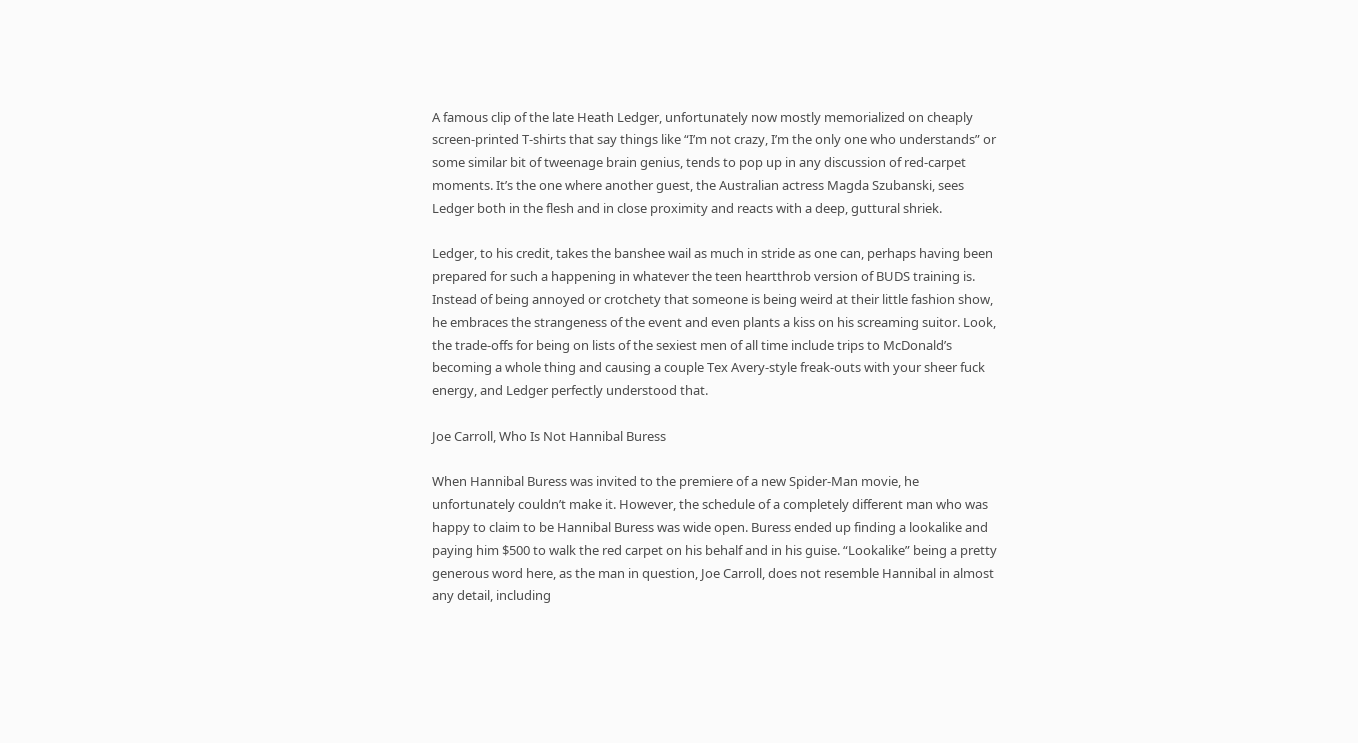A famous clip of the late Heath Ledger, unfortunately now mostly memorialized on cheaply screen-printed T-shirts that say things like “I’m not crazy, I’m the only one who understands” or some similar bit of tweenage brain genius, tends to pop up in any discussion of red-carpet moments. It’s the one where another guest, the Australian actress Magda Szubanski, sees Ledger both in the flesh and in close proximity and reacts with a deep, guttural shriek.

Ledger, to his credit, takes the banshee wail as much in stride as one can, perhaps having been prepared for such a happening in whatever the teen heartthrob version of BUDS training is. Instead of being annoyed or crotchety that someone is being weird at their little fashion show, he embraces the strangeness of the event and even plants a kiss on his screaming suitor. Look, the trade-offs for being on lists of the sexiest men of all time include trips to McDonald’s becoming a whole thing and causing a couple Tex Avery-style freak-outs with your sheer fuck energy, and Ledger perfectly understood that.

Joe Carroll, Who Is Not Hannibal Buress

When Hannibal Buress was invited to the premiere of a new Spider-Man movie, he unfortunately couldn’t make it. However, the schedule of a completely different man who was happy to claim to be Hannibal Buress was wide open. Buress ended up finding a lookalike and paying him $500 to walk the red carpet on his behalf and in his guise. “Lookalike” being a pretty generous word here, as the man in question, Joe Carroll, does not resemble Hannibal in almost any detail, including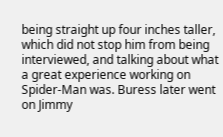being straight up four inches taller, which did not stop him from being interviewed, and talking about what a great experience working on Spider-Man was. Buress later went on Jimmy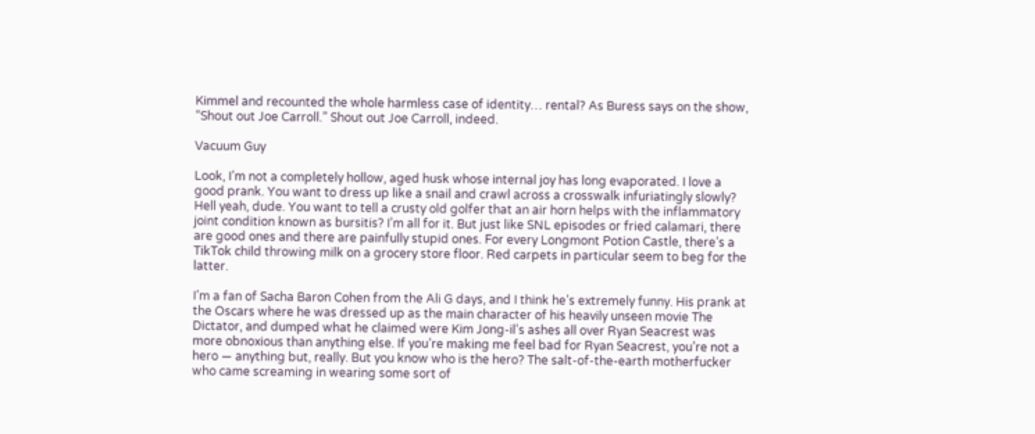Kimmel and recounted the whole harmless case of identity… rental? As Buress says on the show, “Shout out Joe Carroll.” Shout out Joe Carroll, indeed.

Vacuum Guy

Look, I’m not a completely hollow, aged husk whose internal joy has long evaporated. I love a good prank. You want to dress up like a snail and crawl across a crosswalk infuriatingly slowly? Hell yeah, dude. You want to tell a crusty old golfer that an air horn helps with the inflammatory joint condition known as bursitis? I’m all for it. But just like SNL episodes or fried calamari, there are good ones and there are painfully stupid ones. For every Longmont Potion Castle, there’s a TikTok child throwing milk on a grocery store floor. Red carpets in particular seem to beg for the latter.

I’m a fan of Sacha Baron Cohen from the Ali G days, and I think he’s extremely funny. His prank at the Oscars where he was dressed up as the main character of his heavily unseen movie The Dictator, and dumped what he claimed were Kim Jong-il’s ashes all over Ryan Seacrest was more obnoxious than anything else. If you’re making me feel bad for Ryan Seacrest, you’re not a hero — anything but, really. But you know who is the hero? The salt-of-the-earth motherfucker who came screaming in wearing some sort of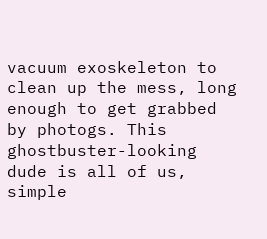vacuum exoskeleton to clean up the mess, long enough to get grabbed by photogs. This ghostbuster-looking dude is all of us, simple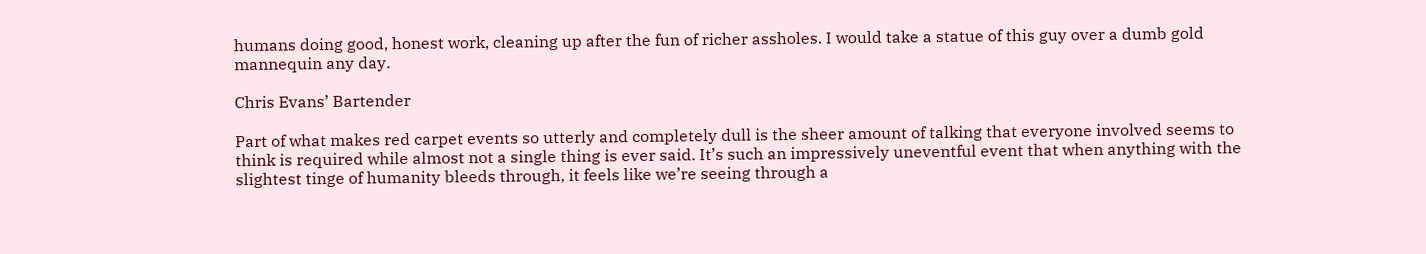humans doing good, honest work, cleaning up after the fun of richer assholes. I would take a statue of this guy over a dumb gold mannequin any day.

Chris Evans’ Bartender

Part of what makes red carpet events so utterly and completely dull is the sheer amount of talking that everyone involved seems to think is required while almost not a single thing is ever said. It’s such an impressively uneventful event that when anything with the slightest tinge of humanity bleeds through, it feels like we’re seeing through a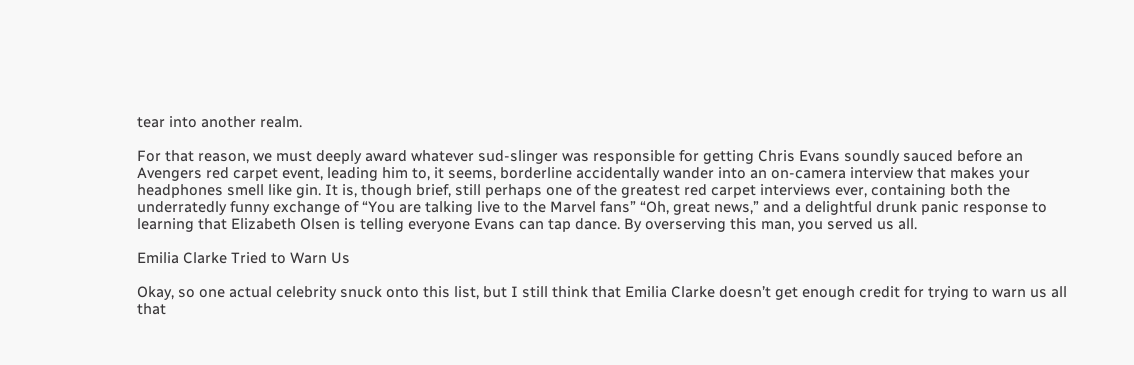tear into another realm.

For that reason, we must deeply award whatever sud-slinger was responsible for getting Chris Evans soundly sauced before an Avengers red carpet event, leading him to, it seems, borderline accidentally wander into an on-camera interview that makes your headphones smell like gin. It is, though brief, still perhaps one of the greatest red carpet interviews ever, containing both the underratedly funny exchange of “You are talking live to the Marvel fans” “Oh, great news,” and a delightful drunk panic response to learning that Elizabeth Olsen is telling everyone Evans can tap dance. By overserving this man, you served us all.

Emilia Clarke Tried to Warn Us

Okay, so one actual celebrity snuck onto this list, but I still think that Emilia Clarke doesn’t get enough credit for trying to warn us all that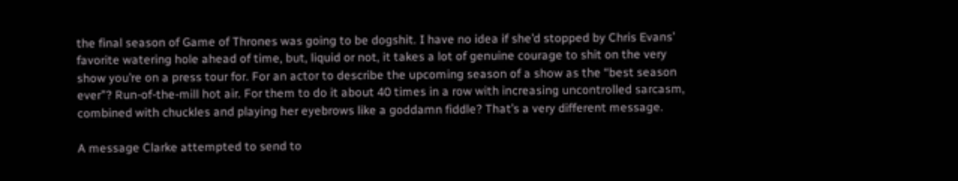the final season of Game of Thrones was going to be dogshit. I have no idea if she’d stopped by Chris Evans’ favorite watering hole ahead of time, but, liquid or not, it takes a lot of genuine courage to shit on the very show you’re on a press tour for. For an actor to describe the upcoming season of a show as the “best season ever”? Run-of-the-mill hot air. For them to do it about 40 times in a row with increasing uncontrolled sarcasm, combined with chuckles and playing her eyebrows like a goddamn fiddle? That’s a very different message.

A message Clarke attempted to send to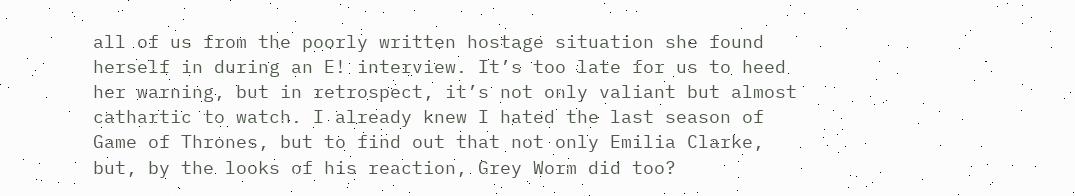all of us from the poorly written hostage situation she found herself in during an E! interview. It’s too late for us to heed her warning, but in retrospect, it’s not only valiant but almost cathartic to watch. I already knew I hated the last season of Game of Thrones, but to find out that not only Emilia Clarke, but, by the looks of his reaction, Grey Worm did too?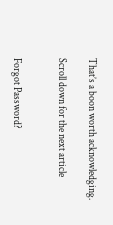That’s a boon worth acknowledging.

Scroll down for the next article


Forgot Password?